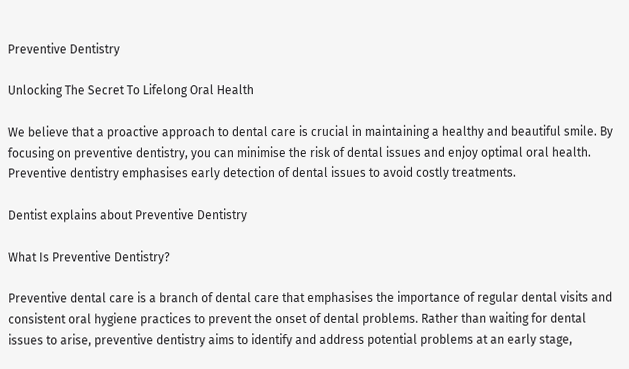Preventive Dentistry

Unlocking The Secret To Lifelong Oral Health

We believe that a proactive approach to dental care is crucial in maintaining a healthy and beautiful smile. By focusing on preventive dentistry, you can minimise the risk of dental issues and enjoy optimal oral health. Preventive dentistry emphasises early detection of dental issues to avoid costly treatments.

Dentist explains about Preventive Dentistry

What Is Preventive Dentistry?

Preventive dental care is a branch of dental care that emphasises the importance of regular dental visits and consistent oral hygiene practices to prevent the onset of dental problems. Rather than waiting for dental issues to arise, preventive dentistry aims to identify and address potential problems at an early stage,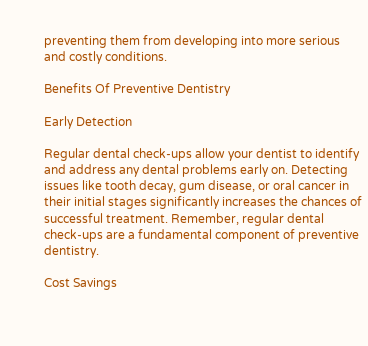preventing them from developing into more serious and costly conditions.

Benefits Of Preventive Dentistry

Early Detection

Regular dental check-ups allow your dentist to identify and address any dental problems early on. Detecting issues like tooth decay, gum disease, or oral cancer in their initial stages significantly increases the chances of successful treatment. Remember, regular dental check-ups are a fundamental component of preventive dentistry.

Cost Savings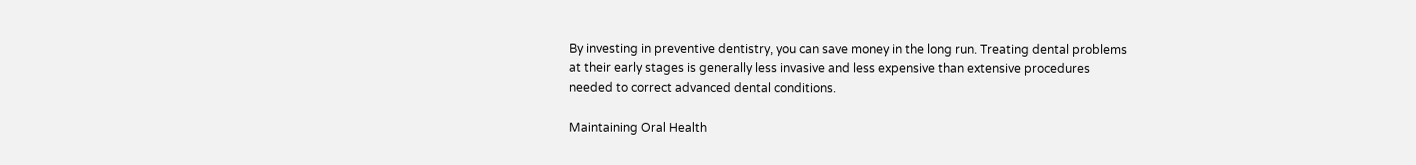By investing in preventive dentistry, you can save money in the long run. Treating dental problems at their early stages is generally less invasive and less expensive than extensive procedures needed to correct advanced dental conditions.

Maintaining Oral Health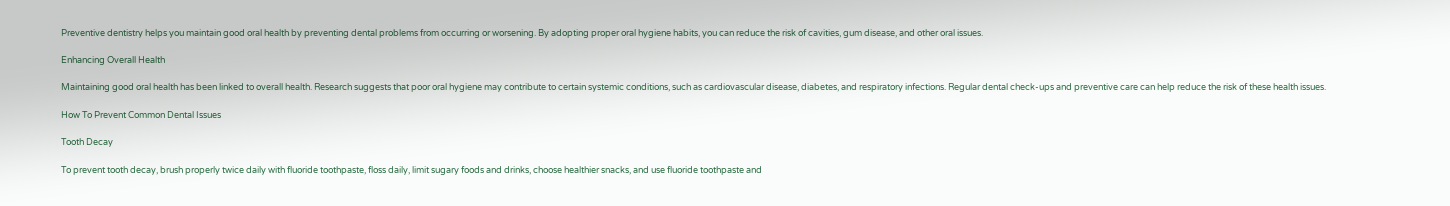Preventive dentistry helps you maintain good oral health by preventing dental problems from occurring or worsening. By adopting proper oral hygiene habits, you can reduce the risk of cavities, gum disease, and other oral issues.

Enhancing Overall Health

Maintaining good oral health has been linked to overall health. Research suggests that poor oral hygiene may contribute to certain systemic conditions, such as cardiovascular disease, diabetes, and respiratory infections. Regular dental check-ups and preventive care can help reduce the risk of these health issues.

How To Prevent Common Dental Issues

Tooth Decay

To prevent tooth decay, brush properly twice daily with fluoride toothpaste, floss daily, limit sugary foods and drinks, choose healthier snacks, and use fluoride toothpaste and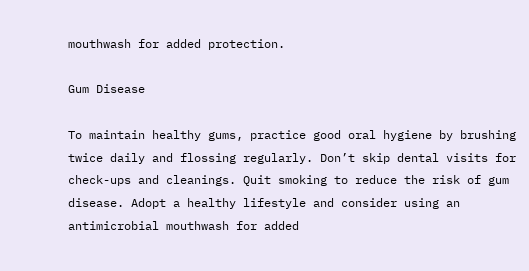mouthwash for added protection.

Gum Disease

To maintain healthy gums, practice good oral hygiene by brushing twice daily and flossing regularly. Don’t skip dental visits for check-ups and cleanings. Quit smoking to reduce the risk of gum disease. Adopt a healthy lifestyle and consider using an antimicrobial mouthwash for added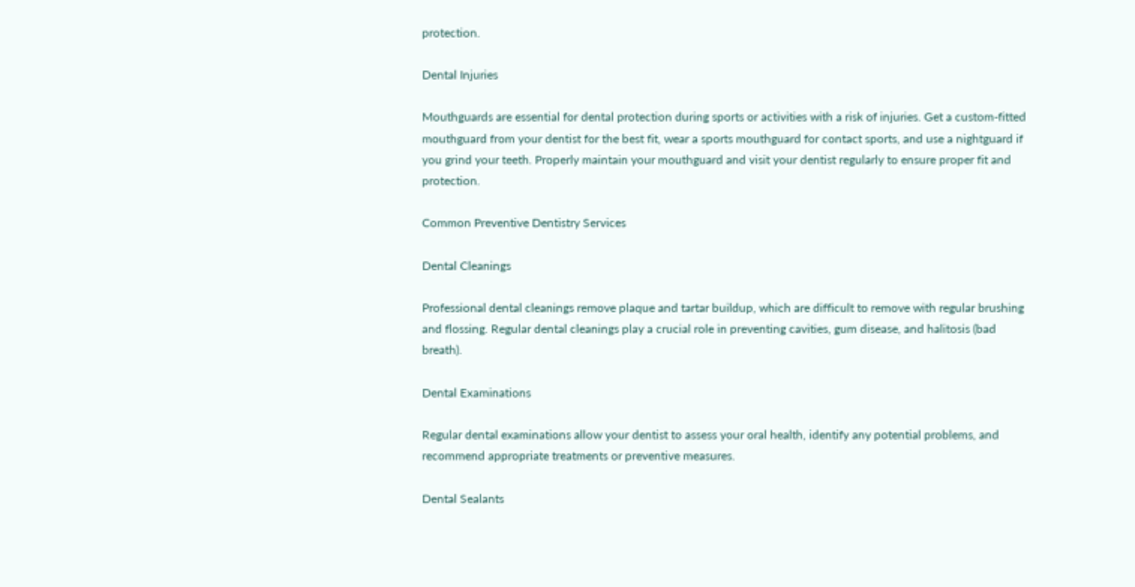protection.

Dental Injuries

Mouthguards are essential for dental protection during sports or activities with a risk of injuries. Get a custom-fitted mouthguard from your dentist for the best fit, wear a sports mouthguard for contact sports, and use a nightguard if you grind your teeth. Properly maintain your mouthguard and visit your dentist regularly to ensure proper fit and protection.

Common Preventive Dentistry Services

Dental Cleanings

Professional dental cleanings remove plaque and tartar buildup, which are difficult to remove with regular brushing and flossing. Regular dental cleanings play a crucial role in preventing cavities, gum disease, and halitosis (bad breath).

Dental Examinations

Regular dental examinations allow your dentist to assess your oral health, identify any potential problems, and recommend appropriate treatments or preventive measures.

Dental Sealants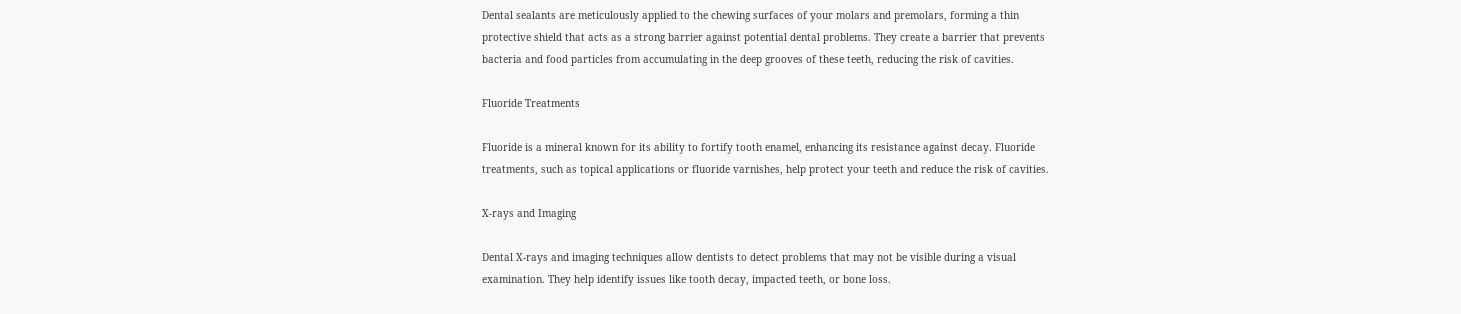Dental sealants are meticulously applied to the chewing surfaces of your molars and premolars, forming a thin protective shield that acts as a strong barrier against potential dental problems. They create a barrier that prevents bacteria and food particles from accumulating in the deep grooves of these teeth, reducing the risk of cavities.

Fluoride Treatments

Fluoride is a mineral known for its ability to fortify tooth enamel, enhancing its resistance against decay. Fluoride treatments, such as topical applications or fluoride varnishes, help protect your teeth and reduce the risk of cavities.

X-rays and Imaging

Dental X-rays and imaging techniques allow dentists to detect problems that may not be visible during a visual examination. They help identify issues like tooth decay, impacted teeth, or bone loss.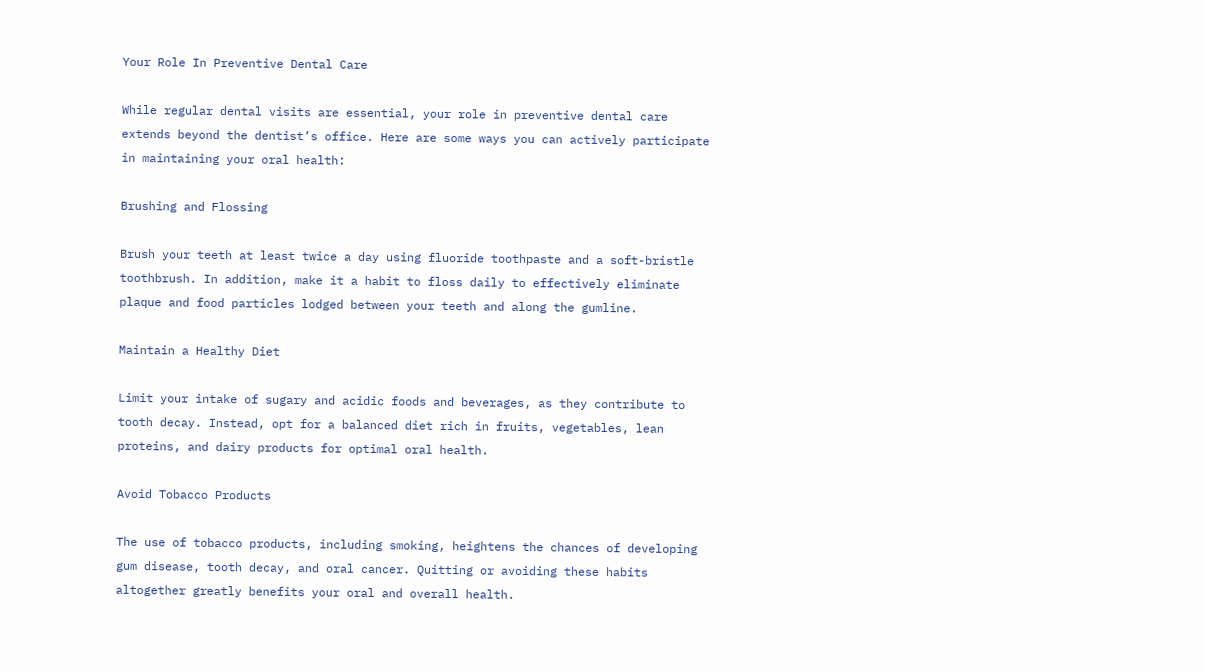Your Role In Preventive Dental Care

While regular dental visits are essential, your role in preventive dental care extends beyond the dentist’s office. Here are some ways you can actively participate in maintaining your oral health:

Brushing and Flossing

Brush your teeth at least twice a day using fluoride toothpaste and a soft-bristle toothbrush. In addition, make it a habit to floss daily to effectively eliminate plaque and food particles lodged between your teeth and along the gumline.

Maintain a Healthy Diet

Limit your intake of sugary and acidic foods and beverages, as they contribute to tooth decay. Instead, opt for a balanced diet rich in fruits, vegetables, lean proteins, and dairy products for optimal oral health.

Avoid Tobacco Products

The use of tobacco products, including smoking, heightens the chances of developing gum disease, tooth decay, and oral cancer. Quitting or avoiding these habits altogether greatly benefits your oral and overall health.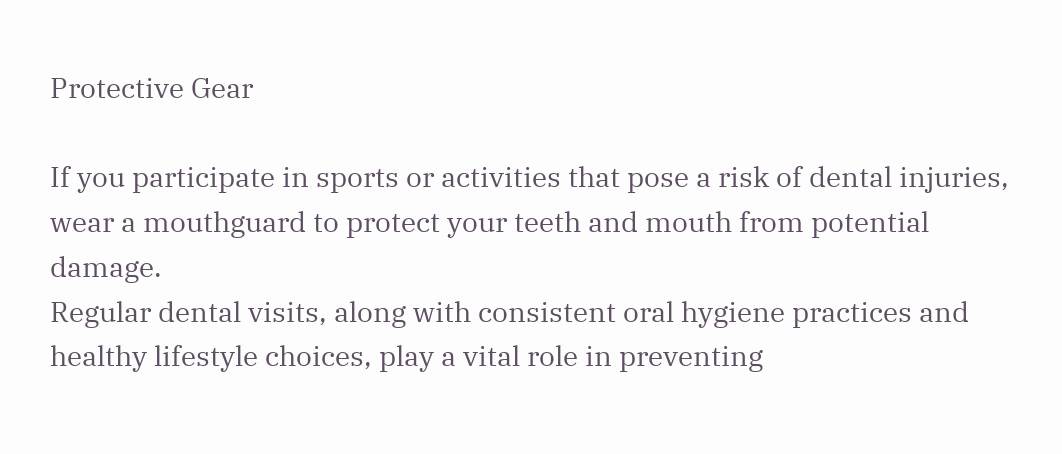Protective Gear

If you participate in sports or activities that pose a risk of dental injuries, wear a mouthguard to protect your teeth and mouth from potential damage.
Regular dental visits, along with consistent oral hygiene practices and healthy lifestyle choices, play a vital role in preventing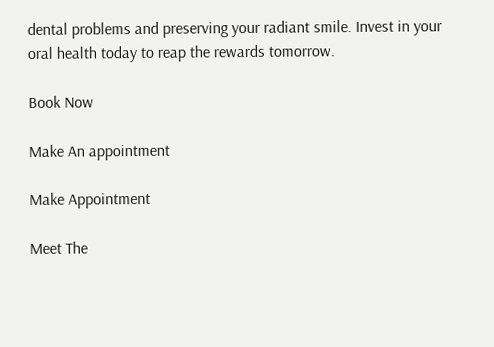dental problems and preserving your radiant smile. Invest in your oral health today to reap the rewards tomorrow.

Book Now

Make An appointment

Make Appointment

Meet The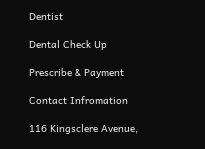Dentist

Dental Check Up

Prescribe & Payment

Contact Infromation

116 Kingsclere Avenue,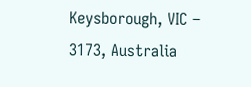Keysborough, VIC – 3173, Australia